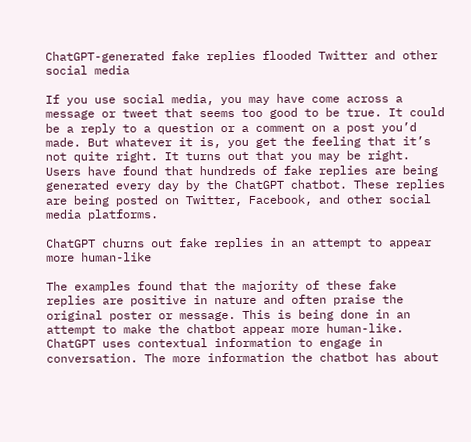ChatGPT-generated fake replies flooded Twitter and other social media

If you use social media, you may have come across a message or tweet that seems too good to be true. It could be a reply to a question or a comment on a post you’d made. But whatever it is, you get the feeling that it’s not quite right. It turns out that you may be right. Users have found that hundreds of fake replies are being generated every day by the ChatGPT chatbot. These replies are being posted on Twitter, Facebook, and other social media platforms.

ChatGPT churns out fake replies in an attempt to appear more human-like

The examples found that the majority of these fake replies are positive in nature and often praise the original poster or message. This is being done in an attempt to make the chatbot appear more human-like. ChatGPT uses contextual information to engage in conversation. The more information the chatbot has about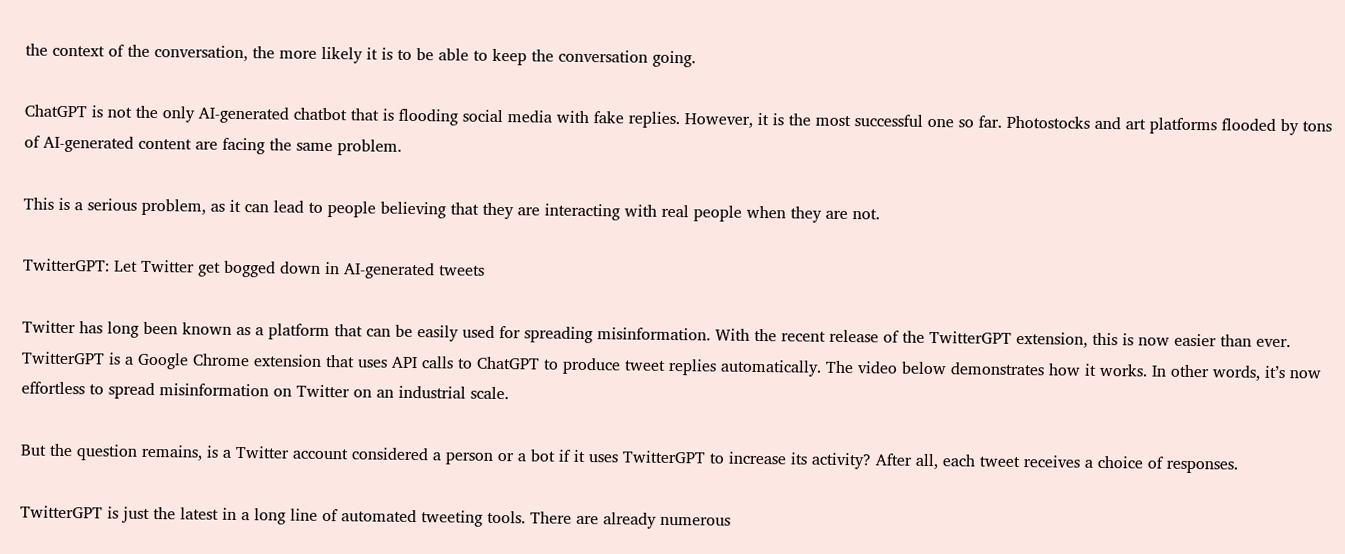the context of the conversation, the more likely it is to be able to keep the conversation going.

ChatGPT is not the only AI-generated chatbot that is flooding social media with fake replies. However, it is the most successful one so far. Photostocks and art platforms flooded by tons of AI-generated content are facing the same problem.

This is a serious problem, as it can lead to people believing that they are interacting with real people when they are not.

TwitterGPT: Let Twitter get bogged down in AI-generated tweets

Twitter has long been known as a platform that can be easily used for spreading misinformation. With the recent release of the TwitterGPT extension, this is now easier than ever. TwitterGPT is a Google Chrome extension that uses API calls to ChatGPT to produce tweet replies automatically. The video below demonstrates how it works. In other words, it’s now effortless to spread misinformation on Twitter on an industrial scale.

But the question remains, is a Twitter account considered a person or a bot if it uses TwitterGPT to increase its activity? After all, each tweet receives a choice of responses.

TwitterGPT is just the latest in a long line of automated tweeting tools. There are already numerous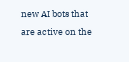new AI bots that are active on the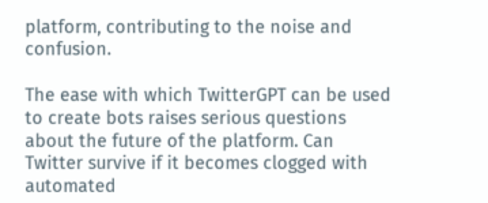platform, contributing to the noise and confusion.

The ease with which TwitterGPT can be used to create bots raises serious questions about the future of the platform. Can Twitter survive if it becomes clogged with automated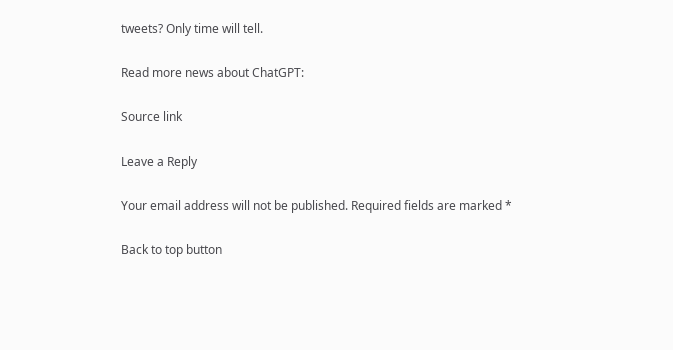tweets? Only time will tell.

Read more news about ChatGPT:

Source link

Leave a Reply

Your email address will not be published. Required fields are marked *

Back to top button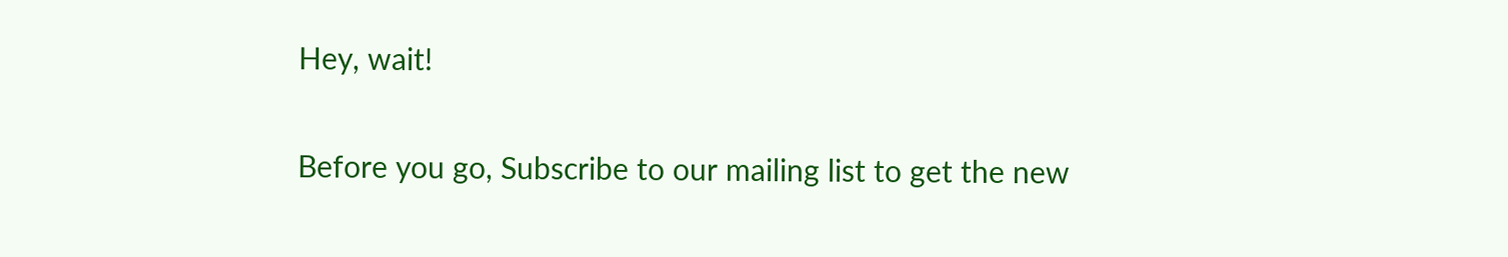Hey, wait!

Before you go, Subscribe to our mailing list to get the new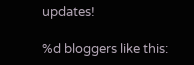updates!

%d bloggers like this: